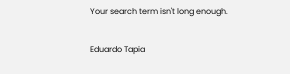Your search term isn't long enough.

Eduardo Tapia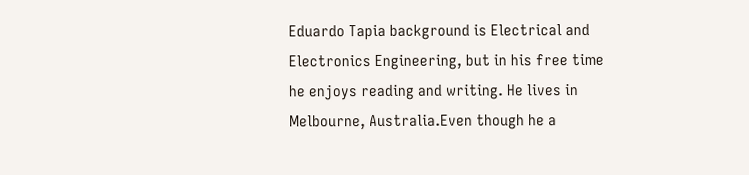Eduardo Tapia background is Electrical and Electronics Engineering, but in his free time he enjoys reading and writing. He lives in Melbourne, Australia.Even though he a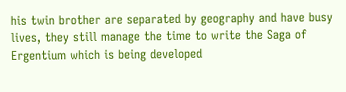his twin brother are separated by geography and have busy lives, they still manage the time to write the Saga of Ergentium which is being developed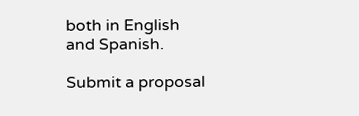both in English and Spanish.

Submit a proposal